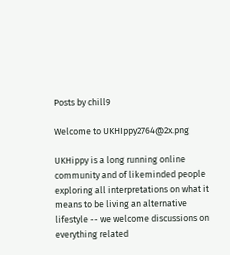Posts by chill9

Welcome to UKHIppy2764@2x.png

UKHippy is a long running online community and of likeminded people exploring all interpretations on what it means to be living an alternative lifestyle -- we welcome discussions on everything related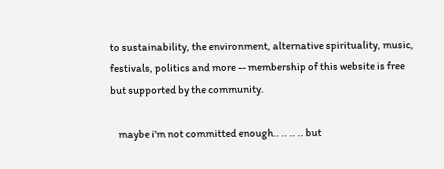to sustainability, the environment, alternative spirituality, music, festivals, politics and more -- membership of this website is free but supported by the community.

    maybe i'm not committed enough.. .. .. .. but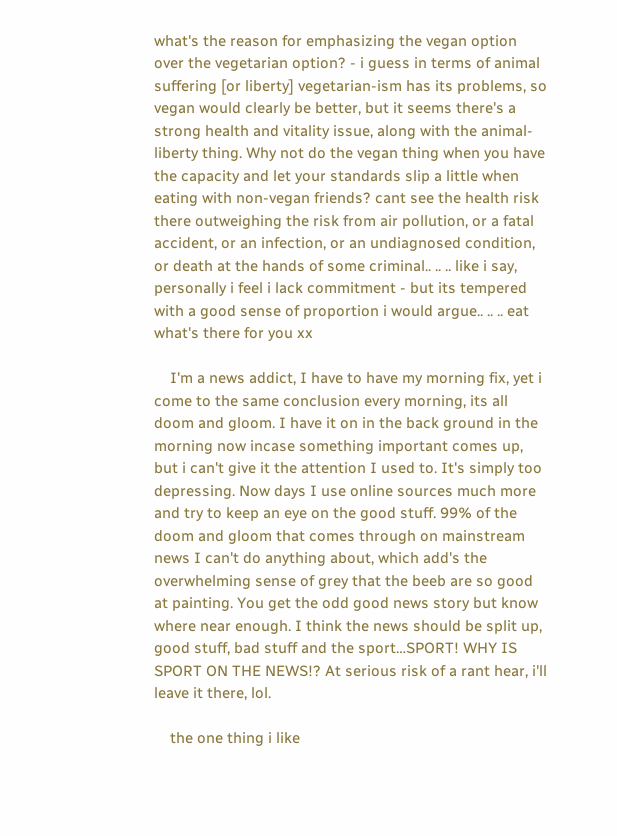what's the reason for emphasizing the vegan option over the vegetarian option? - i guess in terms of animal suffering [or liberty] vegetarian-ism has its problems, so vegan would clearly be better, but it seems there's a strong health and vitality issue, along with the animal-liberty thing. Why not do the vegan thing when you have the capacity and let your standards slip a little when eating with non-vegan friends? cant see the health risk there outweighing the risk from air pollution, or a fatal accident, or an infection, or an undiagnosed condition, or death at the hands of some criminal.. .. .. like i say, personally i feel i lack commitment - but its tempered with a good sense of proportion i would argue.. .. .. eat what's there for you xx

    I'm a news addict, I have to have my morning fix, yet i come to the same conclusion every morning, its all doom and gloom. I have it on in the back ground in the morning now incase something important comes up, but i can't give it the attention I used to. It's simply too depressing. Now days I use online sources much more and try to keep an eye on the good stuff. 99% of the doom and gloom that comes through on mainstream news I can't do anything about, which add's the overwhelming sense of grey that the beeb are so good at painting. You get the odd good news story but know where near enough. I think the news should be split up, good stuff, bad stuff and the sport…SPORT! WHY IS SPORT ON THE NEWS!? At serious risk of a rant hear, i'll leave it there, lol.

    the one thing i like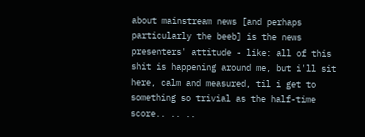about mainstream news [and perhaps particularly the beeb] is the news presenters' attitude - like: all of this shit is happening around me, but i'll sit here, calm and measured, til i get to something so trivial as the half-time score.. .. ..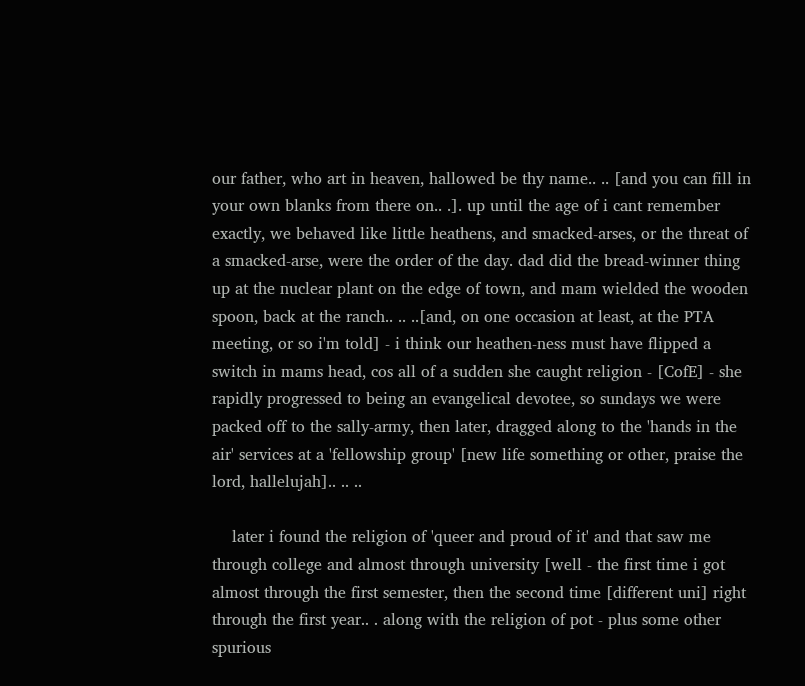our father, who art in heaven, hallowed be thy name.. .. [and you can fill in your own blanks from there on.. .]. up until the age of i cant remember exactly, we behaved like little heathens, and smacked-arses, or the threat of a smacked-arse, were the order of the day. dad did the bread-winner thing up at the nuclear plant on the edge of town, and mam wielded the wooden spoon, back at the ranch.. .. ..[and, on one occasion at least, at the PTA meeting, or so i'm told] - i think our heathen-ness must have flipped a switch in mams head, cos all of a sudden she caught religion - [CofE] - she rapidly progressed to being an evangelical devotee, so sundays we were packed off to the sally-army, then later, dragged along to the 'hands in the air' services at a 'fellowship group' [new life something or other, praise the lord, hallelujah].. .. ..

    later i found the religion of 'queer and proud of it' and that saw me through college and almost through university [well - the first time i got almost through the first semester, then the second time [different uni] right through the first year.. . along with the religion of pot - plus some other spurious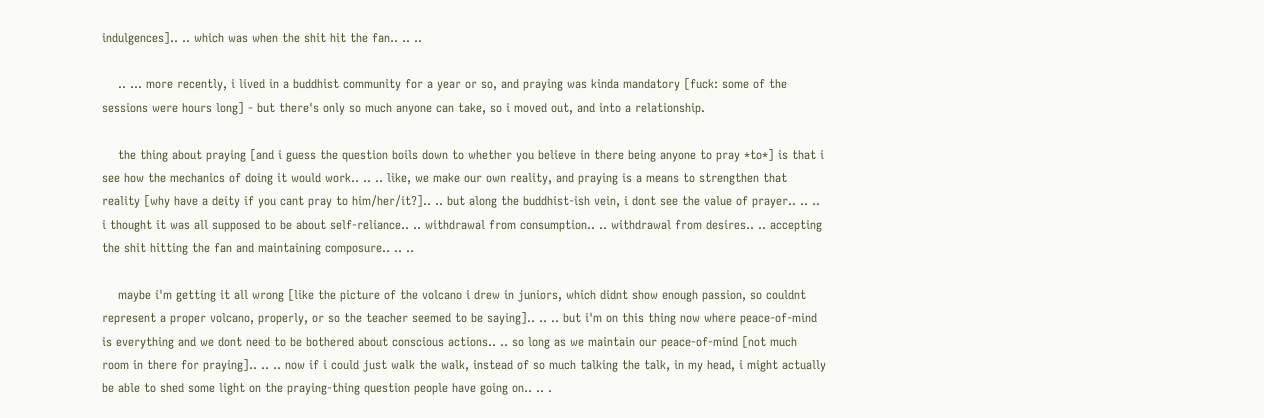indulgences].. .. which was when the shit hit the fan.. .. ..

    .. ... more recently, i lived in a buddhist community for a year or so, and praying was kinda mandatory [fuck: some of the sessions were hours long] - but there's only so much anyone can take, so i moved out, and into a relationship.

    the thing about praying [and i guess the question boils down to whether you believe in there being anyone to pray *to*] is that i see how the mechanics of doing it would work.. .. .. like, we make our own reality, and praying is a means to strengthen that reality [why have a deity if you cant pray to him/her/it?].. .. but along the buddhist-ish vein, i dont see the value of prayer.. .. .. i thought it was all supposed to be about self-reliance.. .. withdrawal from consumption.. .. withdrawal from desires.. .. accepting the shit hitting the fan and maintaining composure.. .. ..

    maybe i'm getting it all wrong [like the picture of the volcano i drew in juniors, which didnt show enough passion, so couldnt represent a proper volcano, properly, or so the teacher seemed to be saying].. .. .. but i'm on this thing now where peace-of-mind is everything and we dont need to be bothered about conscious actions.. .. so long as we maintain our peace-of-mind [not much room in there for praying].. .. .. now if i could just walk the walk, instead of so much talking the talk, in my head, i might actually be able to shed some light on the praying-thing question people have going on.. .. .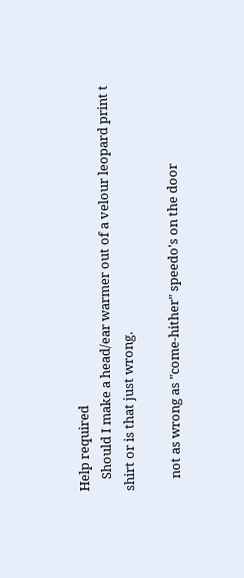Help required
    Should I make a head/ear warmer out of a velour leopard print t shirt or is that just wrong.

    not as wrong as "come-hither" speedo's on the door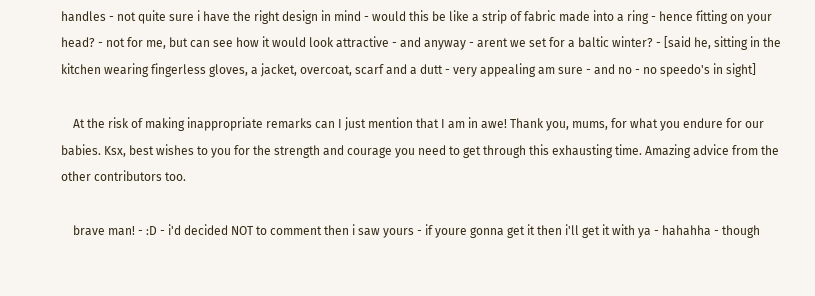handles - not quite sure i have the right design in mind - would this be like a strip of fabric made into a ring - hence fitting on your head? - not for me, but can see how it would look attractive - and anyway - arent we set for a baltic winter? - [said he, sitting in the kitchen wearing fingerless gloves, a jacket, overcoat, scarf and a dutt - very appealing am sure - and no - no speedo's in sight]

    At the risk of making inappropriate remarks can I just mention that I am in awe! Thank you, mums, for what you endure for our babies. Ksx, best wishes to you for the strength and courage you need to get through this exhausting time. Amazing advice from the other contributors too.

    brave man! - :D - i'd decided NOT to comment then i saw yours - if youre gonna get it then i'll get it with ya - hahahha - though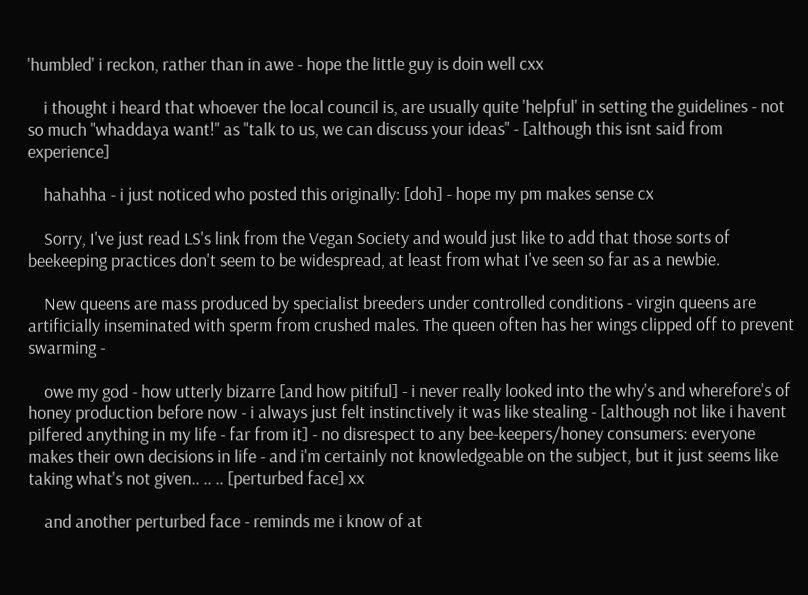'humbled' i reckon, rather than in awe - hope the little guy is doin well cxx

    i thought i heard that whoever the local council is, are usually quite 'helpful' in setting the guidelines - not so much "whaddaya want!" as "talk to us, we can discuss your ideas" - [although this isnt said from experience]

    hahahha - i just noticed who posted this originally: [doh] - hope my pm makes sense cx

    Sorry, I've just read LS's link from the Vegan Society and would just like to add that those sorts of beekeeping practices don't seem to be widespread, at least from what I've seen so far as a newbie.

    New queens are mass produced by specialist breeders under controlled conditions - virgin queens are artificially inseminated with sperm from crushed males. The queen often has her wings clipped off to prevent swarming -

    owe my god - how utterly bizarre [and how pitiful] - i never really looked into the why's and wherefore's of honey production before now - i always just felt instinctively it was like stealing - [although not like i havent pilfered anything in my life - far from it] - no disrespect to any bee-keepers/honey consumers: everyone makes their own decisions in life - and i'm certainly not knowledgeable on the subject, but it just seems like taking what's not given.. .. .. [perturbed face] xx

    and another perturbed face - reminds me i know of at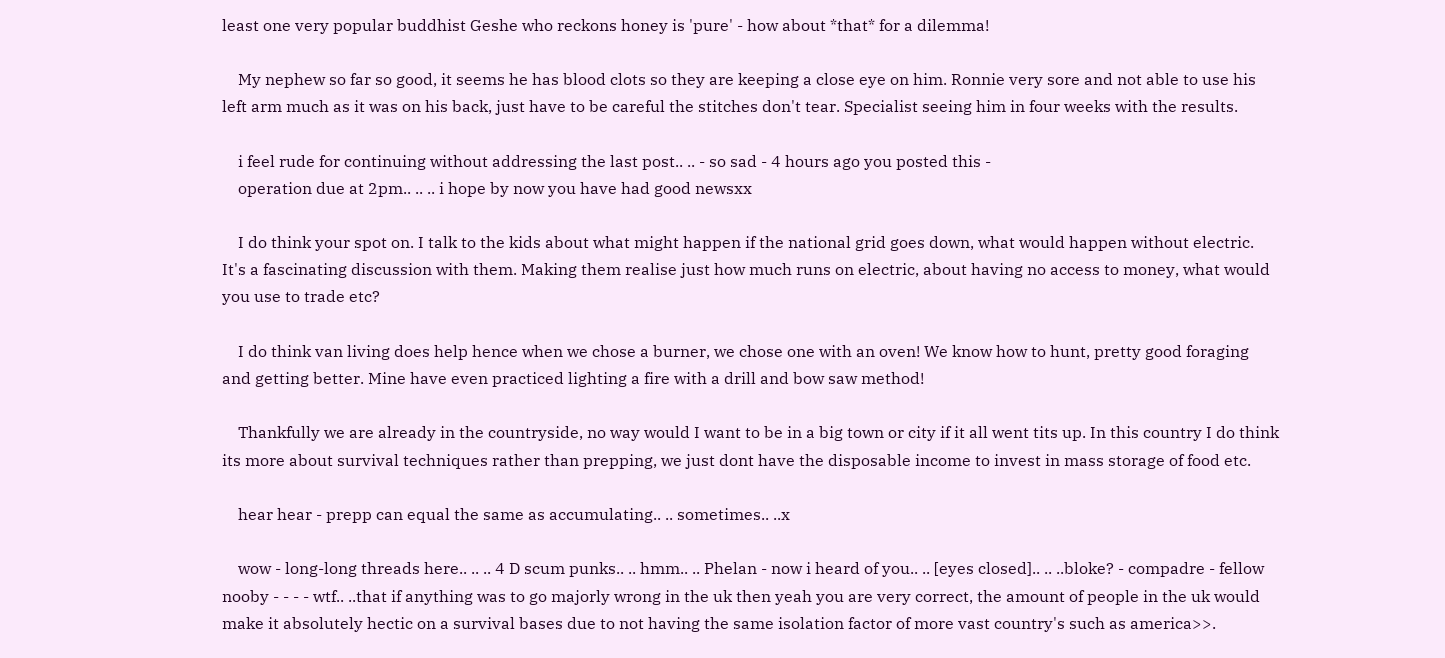least one very popular buddhist Geshe who reckons honey is 'pure' - how about *that* for a dilemma!

    My nephew so far so good, it seems he has blood clots so they are keeping a close eye on him. Ronnie very sore and not able to use his left arm much as it was on his back, just have to be careful the stitches don't tear. Specialist seeing him in four weeks with the results.

    i feel rude for continuing without addressing the last post.. .. - so sad - 4 hours ago you posted this -
    operation due at 2pm.. .. .. i hope by now you have had good newsxx

    I do think your spot on. I talk to the kids about what might happen if the national grid goes down, what would happen without electric. It's a fascinating discussion with them. Making them realise just how much runs on electric, about having no access to money, what would you use to trade etc?

    I do think van living does help hence when we chose a burner, we chose one with an oven! We know how to hunt, pretty good foraging and getting better. Mine have even practiced lighting a fire with a drill and bow saw method!

    Thankfully we are already in the countryside, no way would I want to be in a big town or city if it all went tits up. In this country I do think its more about survival techniques rather than prepping, we just dont have the disposable income to invest in mass storage of food etc.

    hear hear - prepp can equal the same as accumulating.. .. sometimes.. ..x

    wow - long-long threads here.. .. .. 4 D scum punks.. .. hmm.. .. Phelan - now i heard of you.. .. [eyes closed].. .. ..bloke? - compadre - fellow nooby - - - - wtf.. ..that if anything was to go majorly wrong in the uk then yeah you are very correct, the amount of people in the uk would make it absolutely hectic on a survival bases due to not having the same isolation factor of more vast country's such as america>>.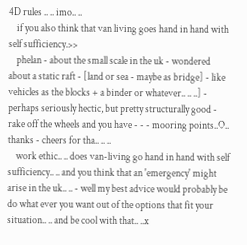4D rules .. .. imo.. ..
    if you also think that van living goes hand in hand with self sufficiency.>>
    phelan - about the small scale in the uk - wondered about a static raft - [land or sea - maybe as bridge] - like vehicles as the blocks + a binder or whatever.. .. ..] - perhaps seriously hectic, but pretty structurally good - rake off the wheels and you have - - - mooring points..O.. thanks - cheers for tha.. .. ..
    work ethic.. .. does van-living go hand in hand with self sufficiency.. .. and you think that an 'emergency' might arise in the uk.. .. - well my best advice would probably be do what ever you want out of the options that fit your situation.. .. and be cool with that.. ..x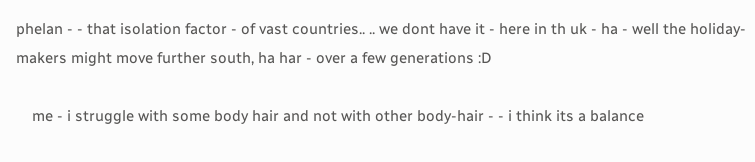phelan - - that isolation factor - of vast countries.. .. we dont have it - here in th uk - ha - well the holiday-makers might move further south, ha har - over a few generations :D

    me - i struggle with some body hair and not with other body-hair - - i think its a balance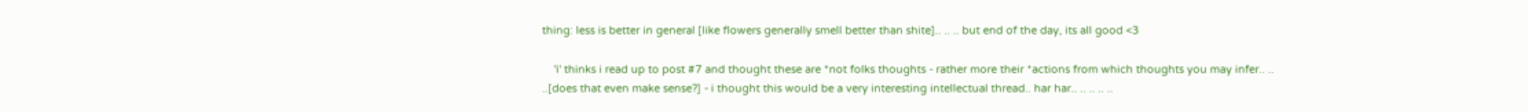thing: less is better in general [like flowers generally smell better than shite].. .. .. but end of the day, its all good <3

    'i' thinks i read up to post #7 and thought these are *not folks thoughts - rather more their *actions from which thoughts you may infer.. .. ..[does that even make sense?] - i thought this would be a very interesting intellectual thread.. har har.. .. .. .. ..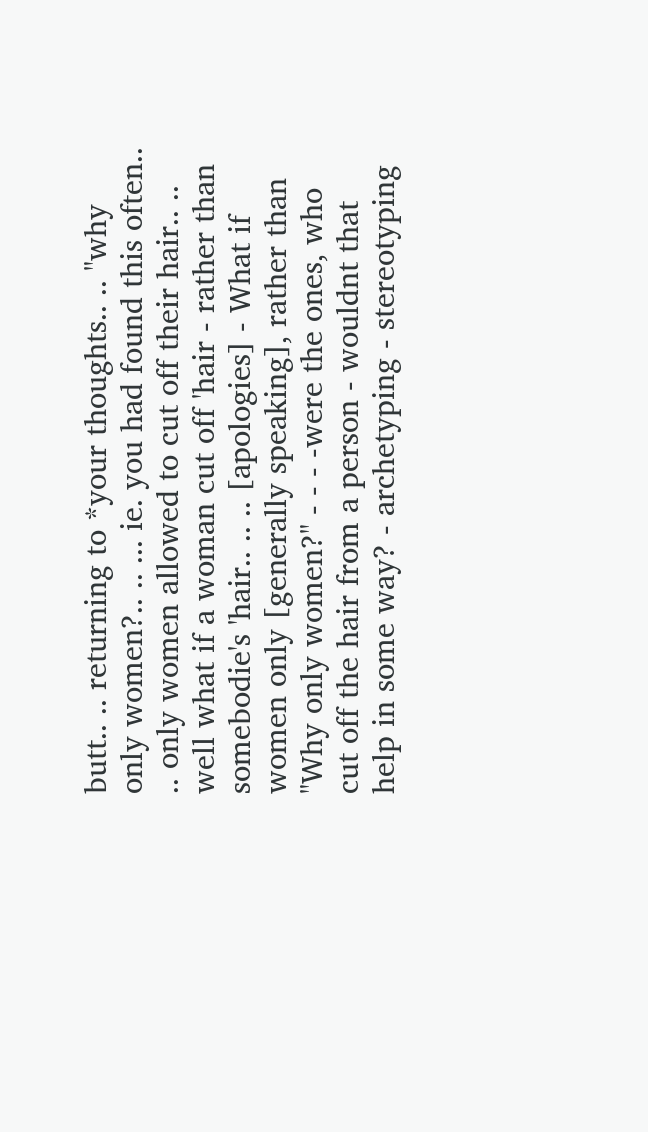butt.. .. returning to *your thoughts.. .. "why only women?.. .. ... ie. you had found this often.. .. only women allowed to cut off their hair.. .. well what if a woman cut off 'hair - rather than somebodie's 'hair.. .. .. [apologies] - What if women only [generally speaking], rather than "Why only women?" - - - -were the ones, who cut off the hair from a person - wouldnt that help in some way? - archetyping - stereotyping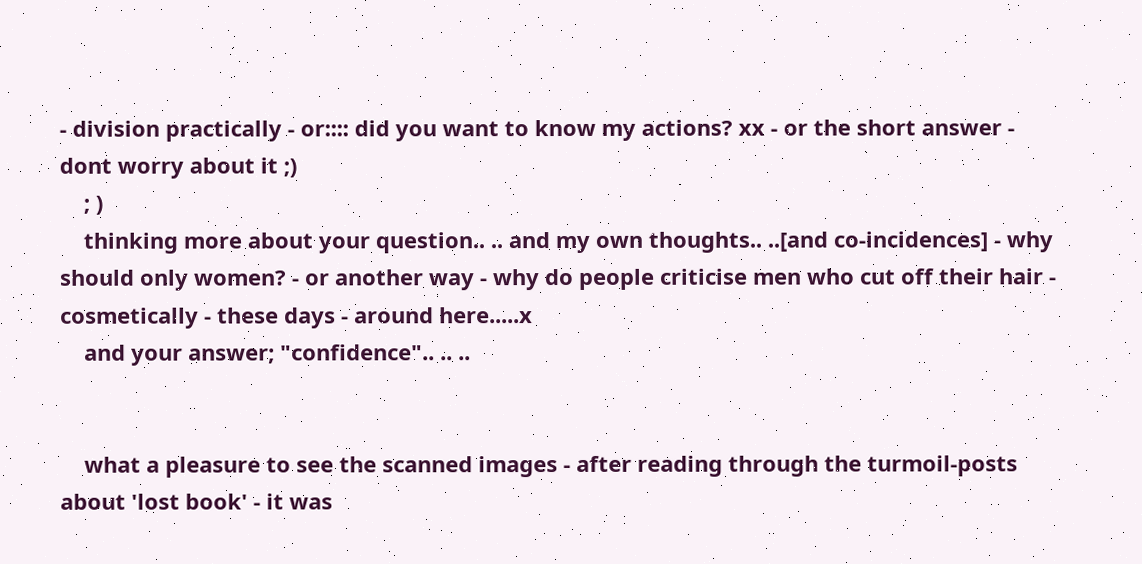- division practically - or:::: did you want to know my actions? xx - or the short answer - dont worry about it ;)
    ; )
    thinking more about your question.. .. and my own thoughts.. ..[and co-incidences] - why should only women? - or another way - why do people criticise men who cut off their hair - cosmetically - these days - around here.....x
    and your answer; "confidence".. .. ..


    what a pleasure to see the scanned images - after reading through the turmoil-posts about 'lost book' - it was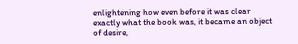enlightening how even before it was clear exactly what the book was, it became an object of desire,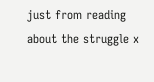just from reading about the struggle x